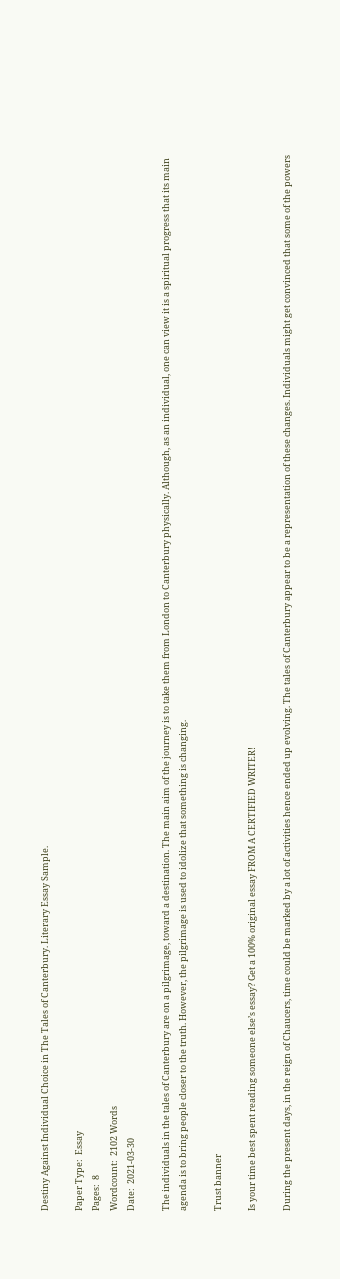Destiny Against Individual Choice in The Tales of Canterbury. Literary Essay Sample.

Paper Type:  Essay
Pages:  8
Wordcount:  2102 Words
Date:  2021-03-30

The individuals in the tales of Canterbury are on a pilgrimage, toward a destination. The main aim of the journey is to take them from London to Canterbury physically. Although, as an individual, one can view it is a spiritual progress that its main agenda is to bring people closer to the truth. However, the pilgrimage is used to idolize that something is changing.

Trust banner

Is your time best spent reading someone else’s essay? Get a 100% original essay FROM A CERTIFIED WRITER!

During the present days, in the reign of Chaucers, time could be marked by a lot of activities hence ended up evolving. The tales of Canterbury appear to be a representation of these changes. Individuals might get convinced that some of the powers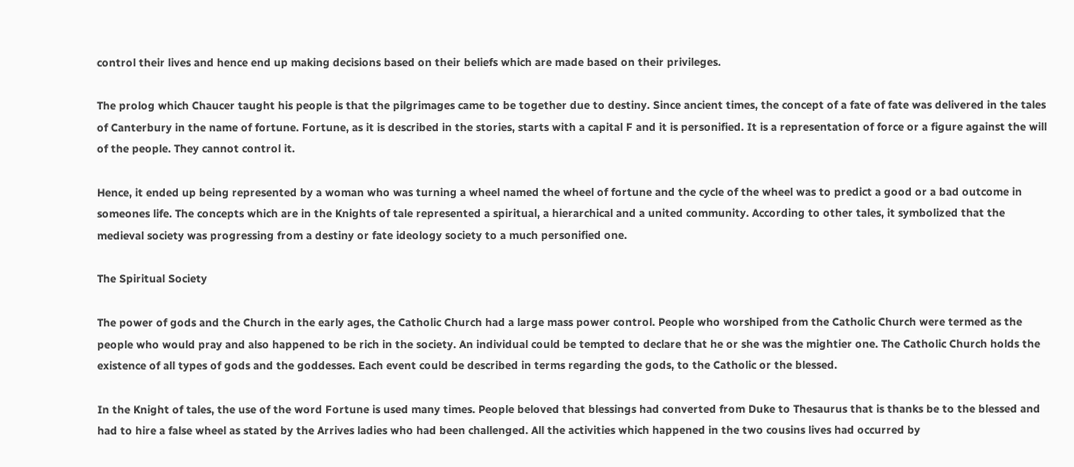control their lives and hence end up making decisions based on their beliefs which are made based on their privileges.

The prolog which Chaucer taught his people is that the pilgrimages came to be together due to destiny. Since ancient times, the concept of a fate of fate was delivered in the tales of Canterbury in the name of fortune. Fortune, as it is described in the stories, starts with a capital F and it is personified. It is a representation of force or a figure against the will of the people. They cannot control it.

Hence, it ended up being represented by a woman who was turning a wheel named the wheel of fortune and the cycle of the wheel was to predict a good or a bad outcome in someones life. The concepts which are in the Knights of tale represented a spiritual, a hierarchical and a united community. According to other tales, it symbolized that the medieval society was progressing from a destiny or fate ideology society to a much personified one.

The Spiritual Society

The power of gods and the Church in the early ages, the Catholic Church had a large mass power control. People who worshiped from the Catholic Church were termed as the people who would pray and also happened to be rich in the society. An individual could be tempted to declare that he or she was the mightier one. The Catholic Church holds the existence of all types of gods and the goddesses. Each event could be described in terms regarding the gods, to the Catholic or the blessed.

In the Knight of tales, the use of the word Fortune is used many times. People beloved that blessings had converted from Duke to Thesaurus that is thanks be to the blessed and had to hire a false wheel as stated by the Arrives ladies who had been challenged. All the activities which happened in the two cousins lives had occurred by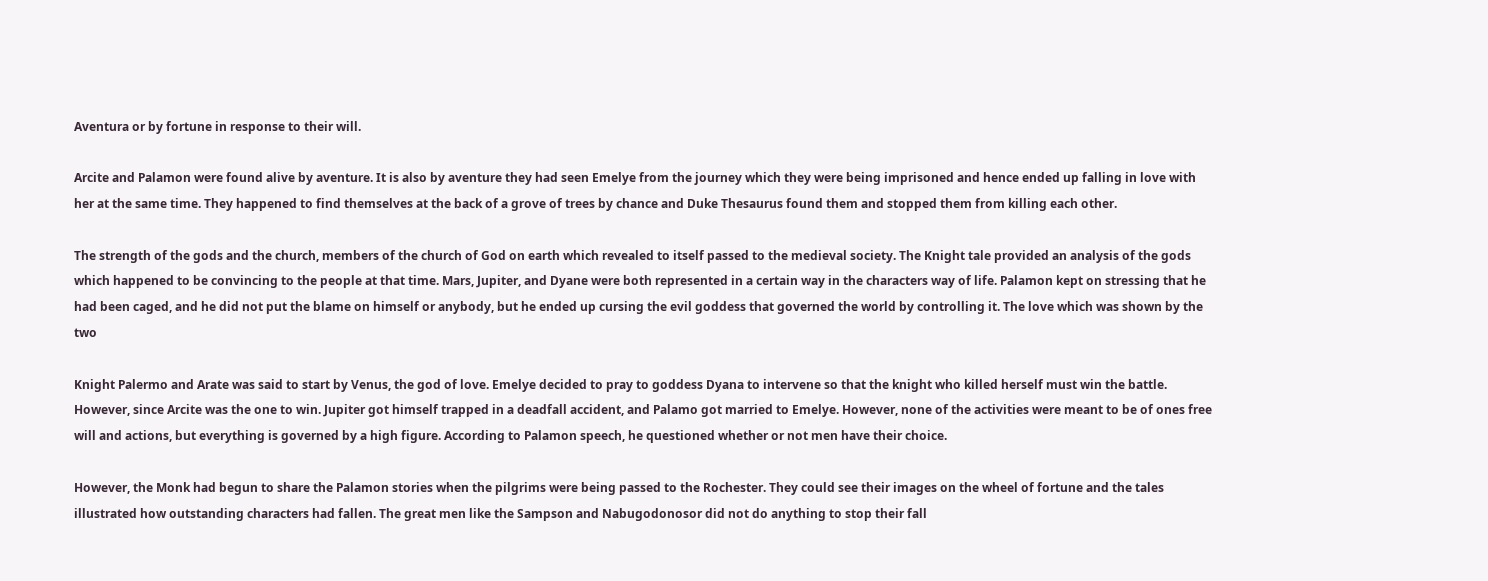Aventura or by fortune in response to their will.

Arcite and Palamon were found alive by aventure. It is also by aventure they had seen Emelye from the journey which they were being imprisoned and hence ended up falling in love with her at the same time. They happened to find themselves at the back of a grove of trees by chance and Duke Thesaurus found them and stopped them from killing each other.

The strength of the gods and the church, members of the church of God on earth which revealed to itself passed to the medieval society. The Knight tale provided an analysis of the gods which happened to be convincing to the people at that time. Mars, Jupiter, and Dyane were both represented in a certain way in the characters way of life. Palamon kept on stressing that he had been caged, and he did not put the blame on himself or anybody, but he ended up cursing the evil goddess that governed the world by controlling it. The love which was shown by the two

Knight Palermo and Arate was said to start by Venus, the god of love. Emelye decided to pray to goddess Dyana to intervene so that the knight who killed herself must win the battle. However, since Arcite was the one to win. Jupiter got himself trapped in a deadfall accident, and Palamo got married to Emelye. However, none of the activities were meant to be of ones free will and actions, but everything is governed by a high figure. According to Palamon speech, he questioned whether or not men have their choice.

However, the Monk had begun to share the Palamon stories when the pilgrims were being passed to the Rochester. They could see their images on the wheel of fortune and the tales illustrated how outstanding characters had fallen. The great men like the Sampson and Nabugodonosor did not do anything to stop their fall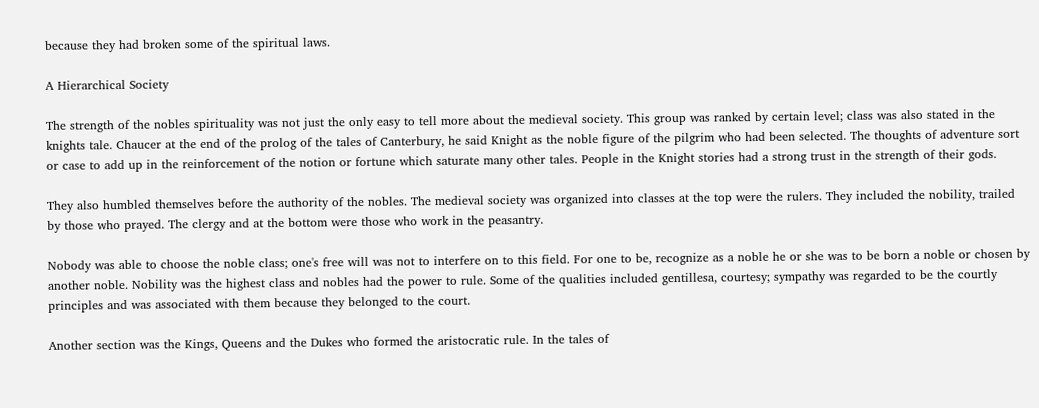because they had broken some of the spiritual laws.

A Hierarchical Society

The strength of the nobles spirituality was not just the only easy to tell more about the medieval society. This group was ranked by certain level; class was also stated in the knights tale. Chaucer at the end of the prolog of the tales of Canterbury, he said Knight as the noble figure of the pilgrim who had been selected. The thoughts of adventure sort or case to add up in the reinforcement of the notion or fortune which saturate many other tales. People in the Knight stories had a strong trust in the strength of their gods.

They also humbled themselves before the authority of the nobles. The medieval society was organized into classes at the top were the rulers. They included the nobility, trailed by those who prayed. The clergy and at the bottom were those who work in the peasantry.

Nobody was able to choose the noble class; one's free will was not to interfere on to this field. For one to be, recognize as a noble he or she was to be born a noble or chosen by another noble. Nobility was the highest class and nobles had the power to rule. Some of the qualities included gentillesa, courtesy; sympathy was regarded to be the courtly principles and was associated with them because they belonged to the court.

Another section was the Kings, Queens and the Dukes who formed the aristocratic rule. In the tales of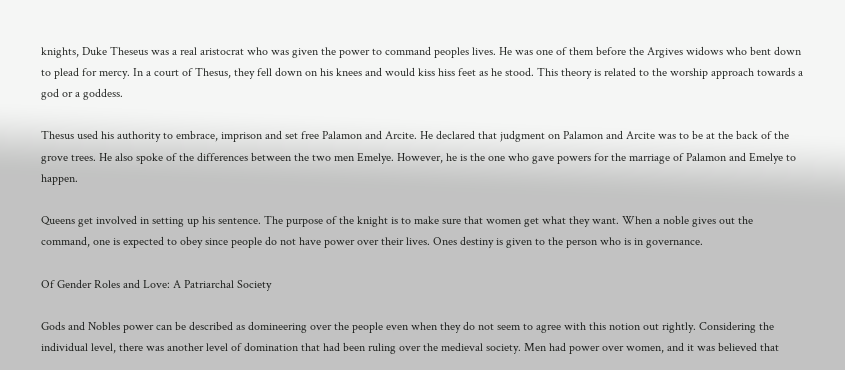knights, Duke Theseus was a real aristocrat who was given the power to command peoples lives. He was one of them before the Argives widows who bent down to plead for mercy. In a court of Thesus, they fell down on his knees and would kiss hiss feet as he stood. This theory is related to the worship approach towards a god or a goddess.

Thesus used his authority to embrace, imprison and set free Palamon and Arcite. He declared that judgment on Palamon and Arcite was to be at the back of the grove trees. He also spoke of the differences between the two men Emelye. However, he is the one who gave powers for the marriage of Palamon and Emelye to happen.

Queens get involved in setting up his sentence. The purpose of the knight is to make sure that women get what they want. When a noble gives out the command, one is expected to obey since people do not have power over their lives. Ones destiny is given to the person who is in governance.

Of Gender Roles and Love: A Patriarchal Society

Gods and Nobles power can be described as domineering over the people even when they do not seem to agree with this notion out rightly. Considering the individual level, there was another level of domination that had been ruling over the medieval society. Men had power over women, and it was believed that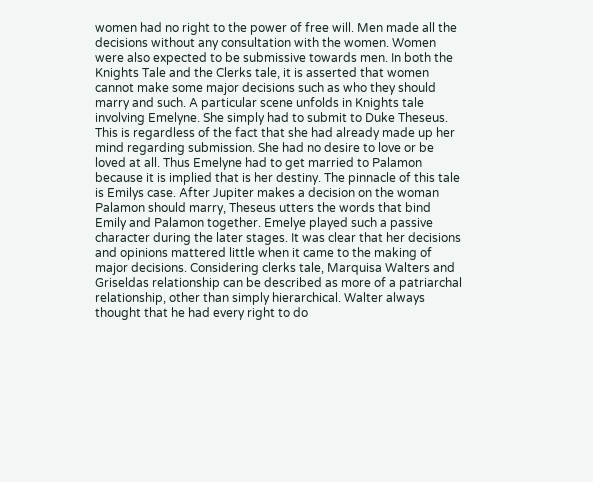women had no right to the power of free will. Men made all the decisions without any consultation with the women. Women were also expected to be submissive towards men. In both the Knights Tale and the Clerks tale, it is asserted that women cannot make some major decisions such as who they should marry and such. A particular scene unfolds in Knights tale involving Emelyne. She simply had to submit to Duke Theseus. This is regardless of the fact that she had already made up her mind regarding submission. She had no desire to love or be loved at all. Thus Emelyne had to get married to Palamon because it is implied that is her destiny. The pinnacle of this tale is Emilys case. After Jupiter makes a decision on the woman Palamon should marry, Theseus utters the words that bind Emily and Palamon together. Emelye played such a passive character during the later stages. It was clear that her decisions and opinions mattered little when it came to the making of major decisions. Considering clerks tale, Marquisa Walters and Griseldas relationship can be described as more of a patriarchal relationship, other than simply hierarchical. Walter always thought that he had every right to do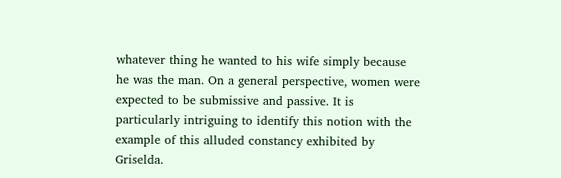whatever thing he wanted to his wife simply because he was the man. On a general perspective, women were expected to be submissive and passive. It is particularly intriguing to identify this notion with the example of this alluded constancy exhibited by Griselda.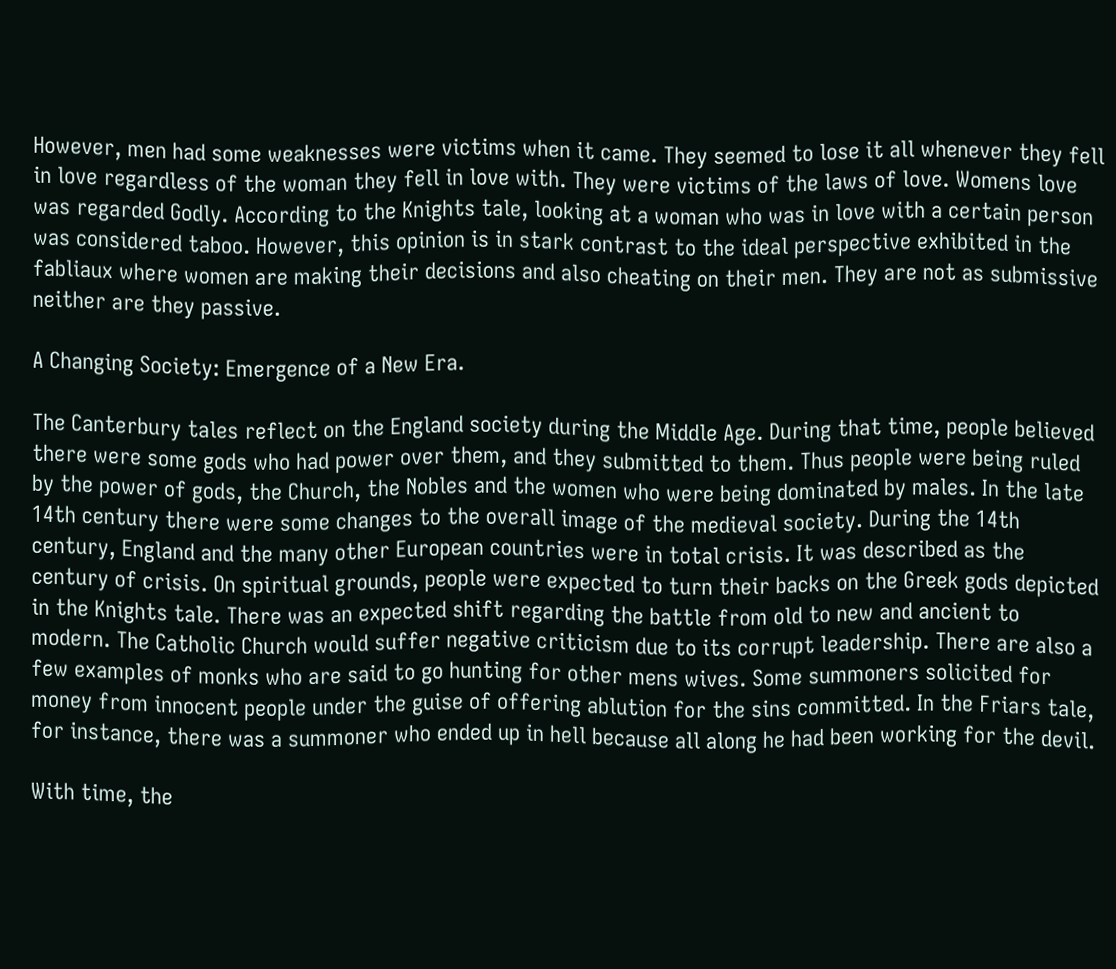However, men had some weaknesses were victims when it came. They seemed to lose it all whenever they fell in love regardless of the woman they fell in love with. They were victims of the laws of love. Womens love was regarded Godly. According to the Knights tale, looking at a woman who was in love with a certain person was considered taboo. However, this opinion is in stark contrast to the ideal perspective exhibited in the fabliaux where women are making their decisions and also cheating on their men. They are not as submissive neither are they passive.

A Changing Society: Emergence of a New Era.

The Canterbury tales reflect on the England society during the Middle Age. During that time, people believed there were some gods who had power over them, and they submitted to them. Thus people were being ruled by the power of gods, the Church, the Nobles and the women who were being dominated by males. In the late 14th century there were some changes to the overall image of the medieval society. During the 14th century, England and the many other European countries were in total crisis. It was described as the century of crisis. On spiritual grounds, people were expected to turn their backs on the Greek gods depicted in the Knights tale. There was an expected shift regarding the battle from old to new and ancient to modern. The Catholic Church would suffer negative criticism due to its corrupt leadership. There are also a few examples of monks who are said to go hunting for other mens wives. Some summoners solicited for money from innocent people under the guise of offering ablution for the sins committed. In the Friars tale, for instance, there was a summoner who ended up in hell because all along he had been working for the devil.

With time, the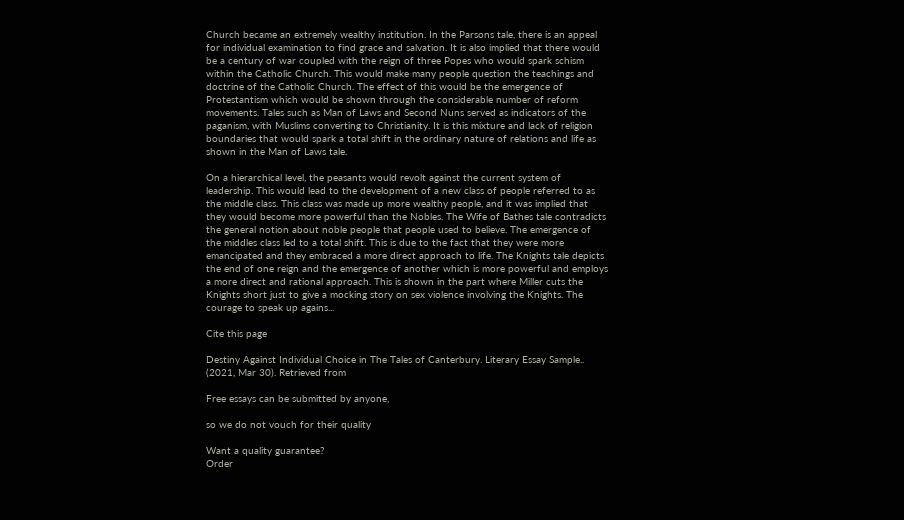Church became an extremely wealthy institution. In the Parsons tale, there is an appeal for individual examination to find grace and salvation. It is also implied that there would be a century of war coupled with the reign of three Popes who would spark schism within the Catholic Church. This would make many people question the teachings and doctrine of the Catholic Church. The effect of this would be the emergence of Protestantism which would be shown through the considerable number of reform movements. Tales such as Man of Laws and Second Nuns served as indicators of the paganism, with Muslims converting to Christianity. It is this mixture and lack of religion boundaries that would spark a total shift in the ordinary nature of relations and life as shown in the Man of Laws tale.

On a hierarchical level, the peasants would revolt against the current system of leadership. This would lead to the development of a new class of people referred to as the middle class. This class was made up more wealthy people, and it was implied that they would become more powerful than the Nobles. The Wife of Bathes tale contradicts the general notion about noble people that people used to believe. The emergence of the middles class led to a total shift. This is due to the fact that they were more emancipated and they embraced a more direct approach to life. The Knights tale depicts the end of one reign and the emergence of another which is more powerful and employs a more direct and rational approach. This is shown in the part where Miller cuts the Knights short just to give a mocking story on sex violence involving the Knights. The courage to speak up agains...

Cite this page

Destiny Against Individual Choice in The Tales of Canterbury. Literary Essay Sample.. (2021, Mar 30). Retrieved from

Free essays can be submitted by anyone,

so we do not vouch for their quality

Want a quality guarantee?
Order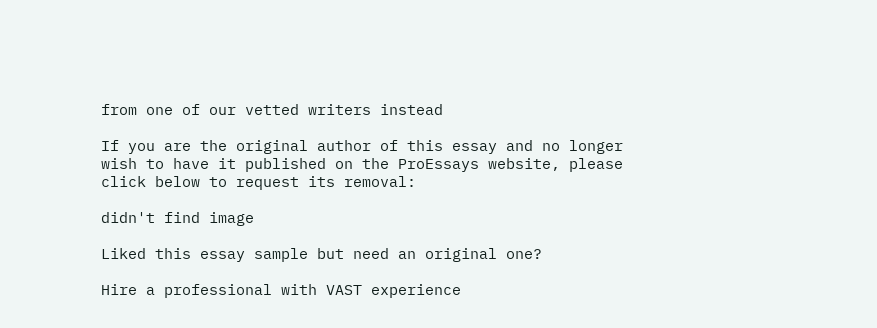from one of our vetted writers instead

If you are the original author of this essay and no longer wish to have it published on the ProEssays website, please click below to request its removal:

didn't find image

Liked this essay sample but need an original one?

Hire a professional with VAST experience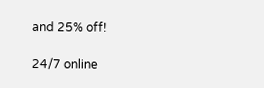and 25% off!

24/7 online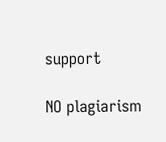support

NO plagiarism